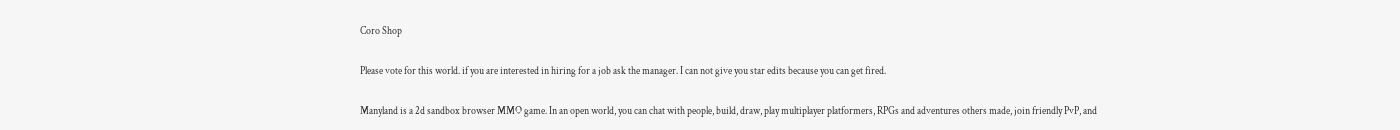Coro Shop

Please vote for this world. if you are interested in hiring for a job ask the manager. I can not give you star edits because you can get fired.

Manyland is a 2d sandbox browser MMO game. In an open world, you can chat with people, build, draw, play multiplayer platformers, RPGs and adventures others made, join friendly PvP, and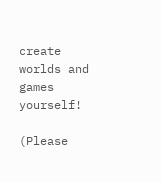create worlds and games yourself!

(Please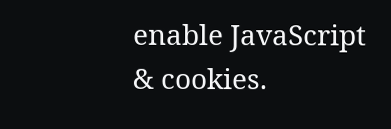enable JavaScript & cookies.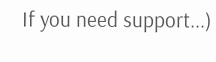If you need support...)